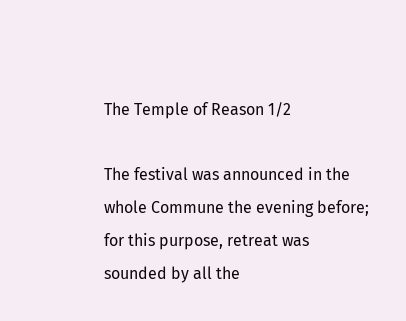The Temple of Reason 1/2

The festival was announced in the whole Commune the evening before; for this purpose, retreat was sounded by all the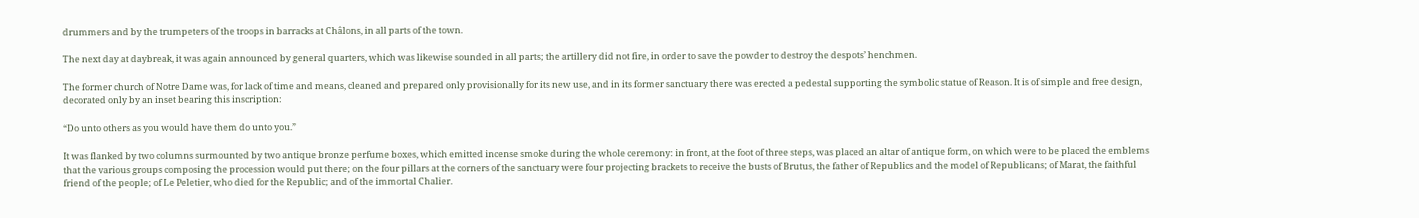drummers and by the trumpeters of the troops in barracks at Châlons, in all parts of the town.

The next day at daybreak, it was again announced by general quarters, which was likewise sounded in all parts; the artillery did not fire, in order to save the powder to destroy the despots’ henchmen.

The former church of Notre Dame was, for lack of time and means, cleaned and prepared only provisionally for its new use, and in its former sanctuary there was erected a pedestal supporting the symbolic statue of Reason. It is of simple and free design, decorated only by an inset bearing this inscription:

“Do unto others as you would have them do unto you.”

It was flanked by two columns surmounted by two antique bronze perfume boxes, which emitted incense smoke during the whole ceremony: in front, at the foot of three steps, was placed an altar of antique form, on which were to be placed the emblems that the various groups composing the procession would put there; on the four pillars at the corners of the sanctuary were four projecting brackets to receive the busts of Brutus, the father of Republics and the model of Republicans; of Marat, the faithful friend of the people; of Le Peletier, who died for the Republic; and of the immortal Chalier.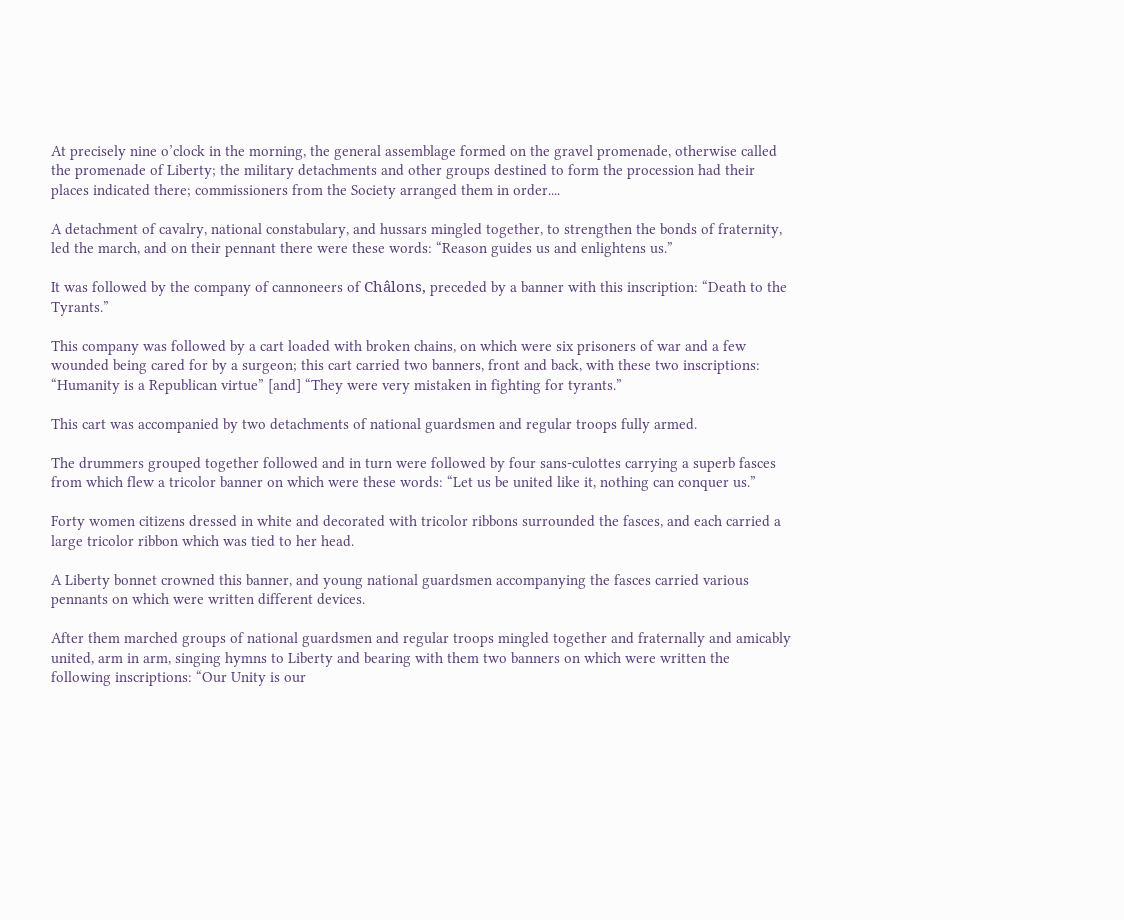At precisely nine o’clock in the morning, the general assemblage formed on the gravel promenade, otherwise called the promenade of Liberty; the military detachments and other groups destined to form the procession had their places indicated there; commissioners from the Society arranged them in order....

A detachment of cavalry, national constabulary, and hussars mingled together, to strengthen the bonds of fraternity, led the march, and on their pennant there were these words: “Reason guides us and enlightens us.”

It was followed by the company of cannoneers of Châlons, preceded by a banner with this inscription: “Death to the Tyrants.”

This company was followed by a cart loaded with broken chains, on which were six prisoners of war and a few wounded being cared for by a surgeon; this cart carried two banners, front and back, with these two inscriptions: “Humanity is a Republican virtue” [and] “They were very mistaken in fighting for tyrants.”

This cart was accompanied by two detachments of national guardsmen and regular troops fully armed.

The drummers grouped together followed and in turn were followed by four sans-culottes carrying a superb fasces from which flew a tricolor banner on which were these words: “Let us be united like it, nothing can conquer us.”

Forty women citizens dressed in white and decorated with tricolor ribbons surrounded the fasces, and each carried a large tricolor ribbon which was tied to her head.

A Liberty bonnet crowned this banner, and young national guardsmen accompanying the fasces carried various pennants on which were written different devices.

After them marched groups of national guardsmen and regular troops mingled together and fraternally and amicably united, arm in arm, singing hymns to Liberty and bearing with them two banners on which were written the following inscriptions: “Our Unity is our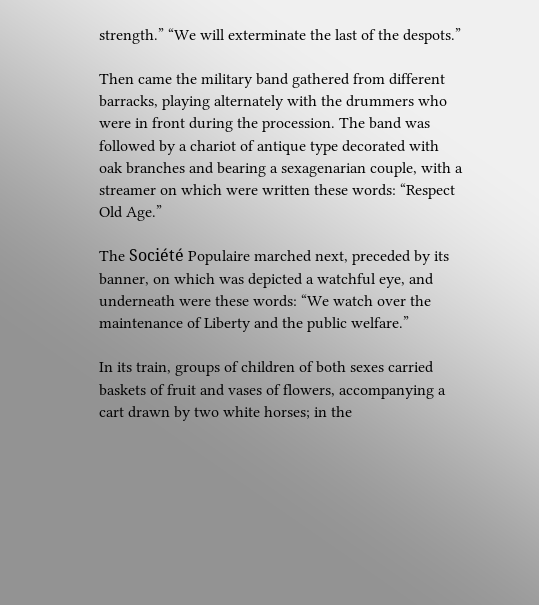strength.” “We will exterminate the last of the despots.”

Then came the military band gathered from different barracks, playing alternately with the drummers who were in front during the procession. The band was followed by a chariot of antique type decorated with oak branches and bearing a sexagenarian couple, with a streamer on which were written these words: “Respect Old Age.”

The Société Populaire marched next, preceded by its banner, on which was depicted a watchful eye, and underneath were these words: “We watch over the maintenance of Liberty and the public welfare.”

In its train, groups of children of both sexes carried baskets of fruit and vases of flowers, accompanying a cart drawn by two white horses; in the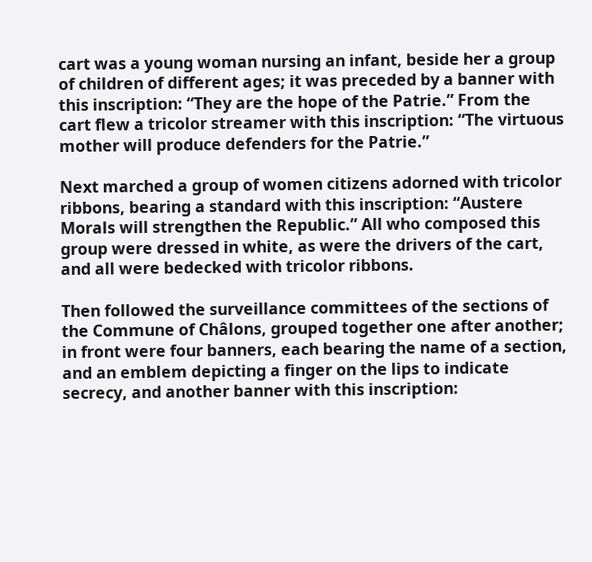cart was a young woman nursing an infant, beside her a group of children of different ages; it was preceded by a banner with this inscription: “They are the hope of the Patrie.” From the cart flew a tricolor streamer with this inscription: “The virtuous mother will produce defenders for the Patrie.”

Next marched a group of women citizens adorned with tricolor ribbons, bearing a standard with this inscription: “Austere Morals will strengthen the Republic.” All who composed this group were dressed in white, as were the drivers of the cart, and all were bedecked with tricolor ribbons.

Then followed the surveillance committees of the sections of the Commune of Châlons, grouped together one after another; in front were four banners, each bearing the name of a section, and an emblem depicting a finger on the lips to indicate secrecy, and another banner with this inscription: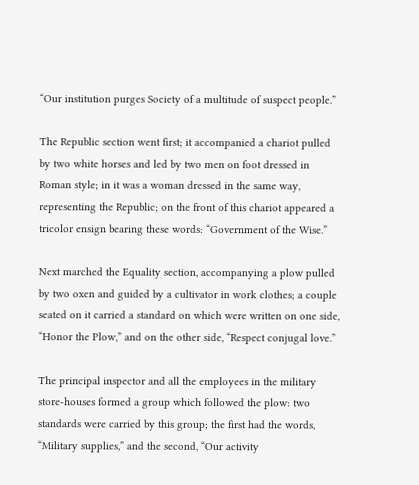“Our institution purges Society of a multitude of suspect people.”

The Republic section went first; it accompanied a chariot pulled by two white horses and led by two men on foot dressed in Roman style; in it was a woman dressed in the same way, representing the Republic; on the front of this chariot appeared a tricolor ensign bearing these words: “Government of the Wise.”

Next marched the Equality section, accompanying a plow pulled by two oxen and guided by a cultivator in work clothes; a couple seated on it carried a standard on which were written on one side, “Honor the Plow,” and on the other side, “Respect conjugal love.”

The principal inspector and all the employees in the military store-houses formed a group which followed the plow: two standards were carried by this group; the first had the words, “Military supplies,” and the second, “Our activity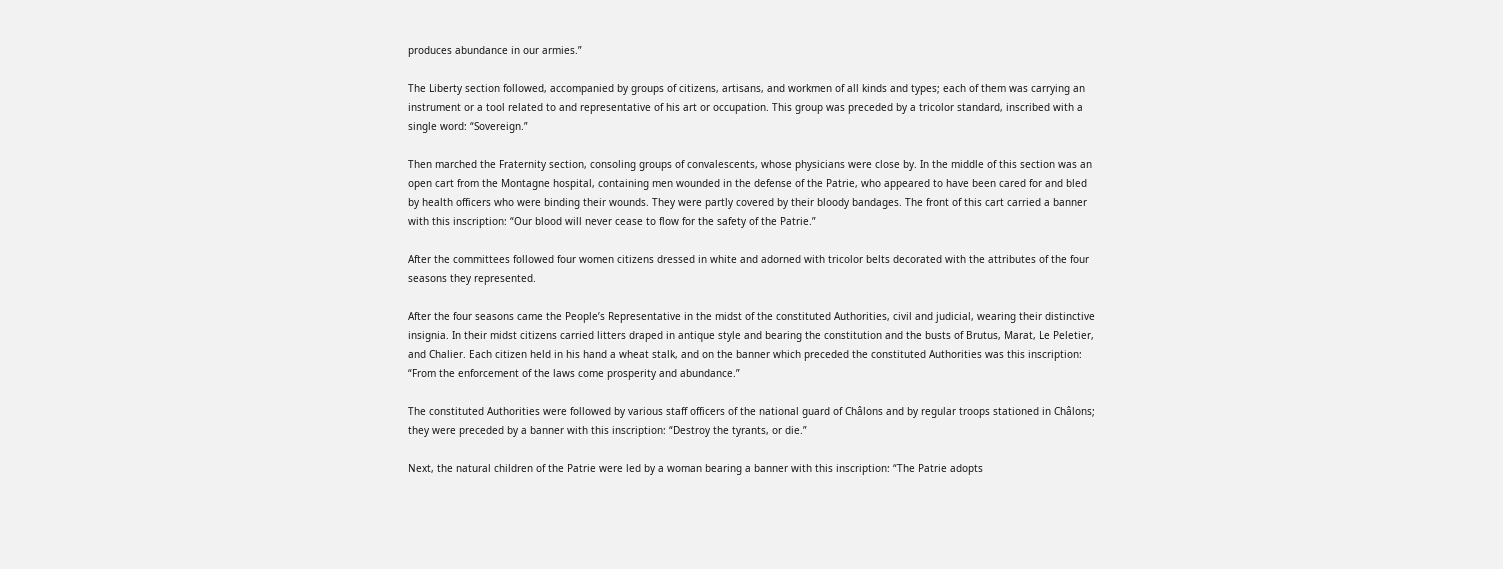produces abundance in our armies.”

The Liberty section followed, accompanied by groups of citizens, artisans, and workmen of all kinds and types; each of them was carrying an instrument or a tool related to and representative of his art or occupation. This group was preceded by a tricolor standard, inscribed with a single word: “Sovereign.”

Then marched the Fraternity section, consoling groups of convalescents, whose physicians were close by. In the middle of this section was an open cart from the Montagne hospital, containing men wounded in the defense of the Patrie, who appeared to have been cared for and bled by health officers who were binding their wounds. They were partly covered by their bloody bandages. The front of this cart carried a banner with this inscription: “Our blood will never cease to flow for the safety of the Patrie.”

After the committees followed four women citizens dressed in white and adorned with tricolor belts decorated with the attributes of the four seasons they represented.

After the four seasons came the People’s Representative in the midst of the constituted Authorities, civil and judicial, wearing their distinctive insignia. In their midst citizens carried litters draped in antique style and bearing the constitution and the busts of Brutus, Marat, Le Peletier, and Chalier. Each citizen held in his hand a wheat stalk, and on the banner which preceded the constituted Authorities was this inscription: “From the enforcement of the laws come prosperity and abundance.”

The constituted Authorities were followed by various staff officers of the national guard of Châlons and by regular troops stationed in Châlons; they were preceded by a banner with this inscription: “Destroy the tyrants, or die.”

Next, the natural children of the Patrie were led by a woman bearing a banner with this inscription: “The Patrie adopts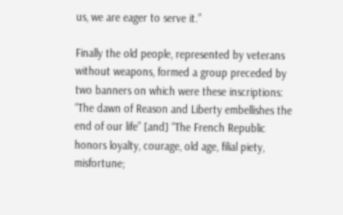us, we are eager to serve it.”

Finally the old people, represented by veterans without weapons, formed a group preceded by two banners on which were these inscriptions: “The dawn of Reason and Liberty embellishes the end of our life” [and] “The French Republic honors loyalty, courage, old age, filial piety, misfortune;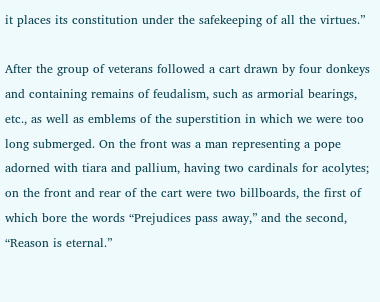it places its constitution under the safekeeping of all the virtues.”

After the group of veterans followed a cart drawn by four donkeys and containing remains of feudalism, such as armorial bearings, etc., as well as emblems of the superstition in which we were too long submerged. On the front was a man representing a pope adorned with tiara and pallium, having two cardinals for acolytes; on the front and rear of the cart were two billboards, the first of which bore the words “Prejudices pass away,” and the second, “Reason is eternal.”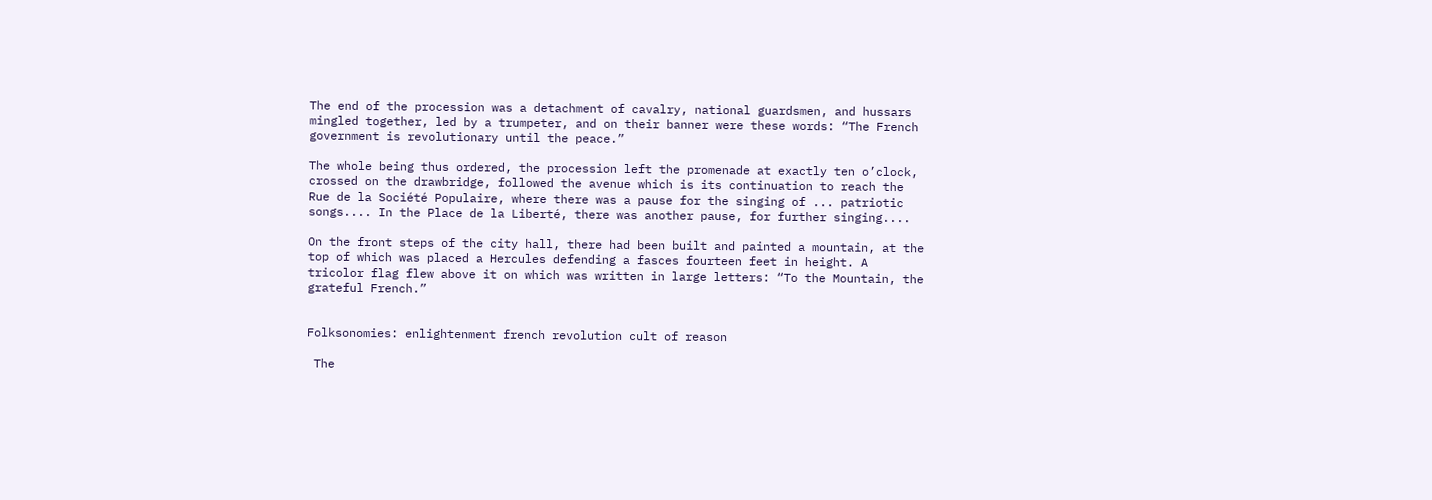The end of the procession was a detachment of cavalry, national guardsmen, and hussars mingled together, led by a trumpeter, and on their banner were these words: “The French government is revolutionary until the peace.”

The whole being thus ordered, the procession left the promenade at exactly ten o’clock, crossed on the drawbridge, followed the avenue which is its continuation to reach the Rue de la Société Populaire, where there was a pause for the singing of ... patriotic songs.... In the Place de la Liberté, there was another pause, for further singing....

On the front steps of the city hall, there had been built and painted a mountain, at the top of which was placed a Hercules defending a fasces fourteen feet in height. A tricolor flag flew above it on which was written in large letters: “To the Mountain, the grateful French.”


Folksonomies: enlightenment french revolution cult of reason

 The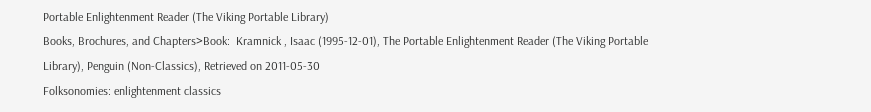Portable Enlightenment Reader (The Viking Portable Library)
Books, Brochures, and Chapters>Book:  Kramnick , Isaac (1995-12-01), The Portable Enlightenment Reader (The Viking Portable Library), Penguin (Non-Classics), Retrieved on 2011-05-30
Folksonomies: enlightenment classics